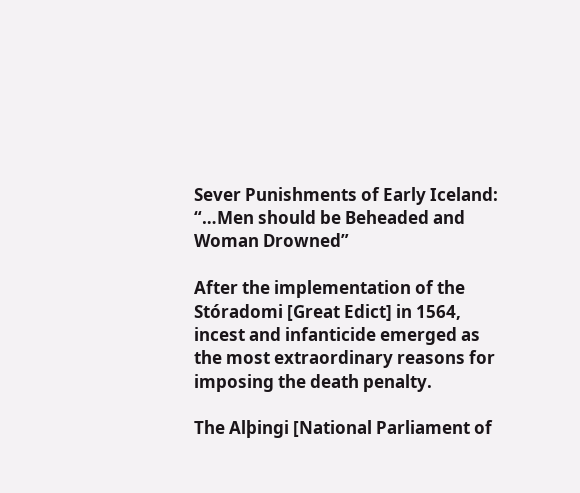Sever Punishments of Early Iceland: “…Men should be Beheaded and Woman Drowned”

After the implementation of the Stóradomi [Great Edict] in 1564, incest and infanticide emerged as the most extraordinary reasons for imposing the death penalty.

The Alþingi [National Parliament of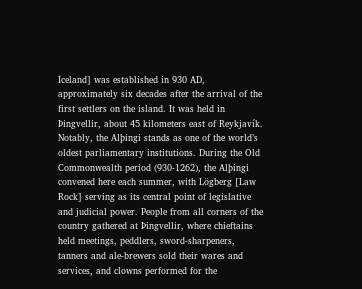Iceland] was established in 930 AD, approximately six decades after the arrival of the first settlers on the island. It was held in Þingvellir, about 45 kilometers east of Reykjavík. Notably, the Alþingi stands as one of the world’s oldest parliamentary institutions. During the Old Commonwealth period (930-1262), the Alþingi convened here each summer, with Lögberg [Law Rock] serving as its central point of legislative and judicial power. People from all corners of the country gathered at Þingvellir, where chieftains held meetings, peddlers, sword-sharpeners, tanners and ale-brewers sold their wares and services, and clowns performed for the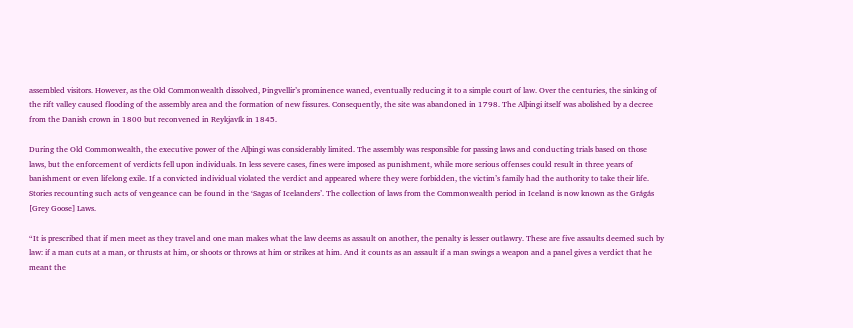assembled visitors. However, as the Old Commonwealth dissolved, Þingvellir’s prominence waned, eventually reducing it to a simple court of law. Over the centuries, the sinking of the rift valley caused flooding of the assembly area and the formation of new fissures. Consequently, the site was abandoned in 1798. The Alþingi itself was abolished by a decree from the Danish crown in 1800 but reconvened in Reykjavík in 1845.

During the Old Commonwealth, the executive power of the Alþingi was considerably limited. The assembly was responsible for passing laws and conducting trials based on those laws, but the enforcement of verdicts fell upon individuals. In less severe cases, fines were imposed as punishment, while more serious offenses could result in three years of banishment or even lifelong exile. If a convicted individual violated the verdict and appeared where they were forbidden, the victim’s family had the authority to take their life. Stories recounting such acts of vengeance can be found in the ‘Sagas of Icelanders’. The collection of laws from the Commonwealth period in Iceland is now known as the Grágás [Grey Goose] Laws.

“It is prescribed that if men meet as they travel and one man makes what the law deems as assault on another, the penalty is lesser outlawry. These are five assaults deemed such by law: if a man cuts at a man, or thrusts at him, or shoots or throws at him or strikes at him. And it counts as an assault if a man swings a weapon and a panel gives a verdict that he meant the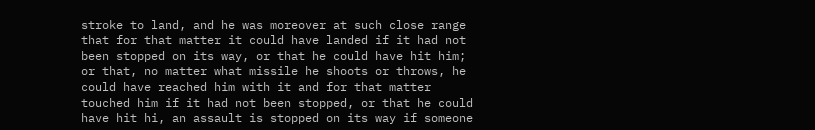stroke to land, and he was moreover at such close range that for that matter it could have landed if it had not been stopped on its way, or that he could have hit him; or that, no matter what missile he shoots or throws, he could have reached him with it and for that matter touched him if it had not been stopped, or that he could have hit hi, an assault is stopped on its way if someone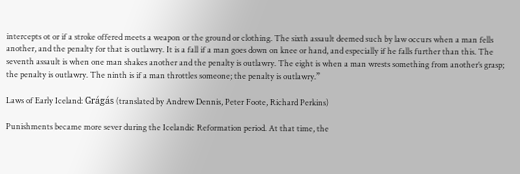intercepts ot or if a stroke offered meets a weapon or the ground or clothing. The sixth assault deemed such by law occurs when a man fells another, and the penalty for that is outlawry. It is a fall if a man goes down on knee or hand, and especially if he falls further than this. The seventh assault is when one man shakes another and the penalty is outlawry. The eight is when a man wrests something from another’s grasp; the penalty is outlawry. The ninth is if a man throttles someone; the penalty is outlawry.”

Laws of Early Iceland: Grágás (translated by Andrew Dennis, Peter Foote, Richard Perkins)

Punishments became more sever during the Icelandic Reformation period. At that time, the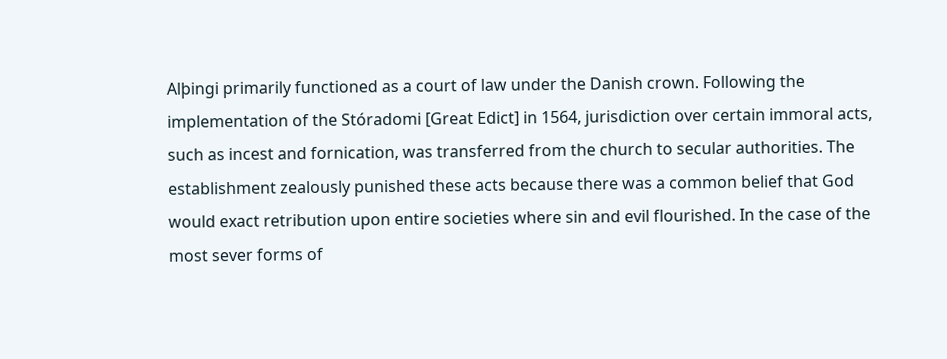Alþingi primarily functioned as a court of law under the Danish crown. Following the implementation of the Stóradomi [Great Edict] in 1564, jurisdiction over certain immoral acts, such as incest and fornication, was transferred from the church to secular authorities. The establishment zealously punished these acts because there was a common belief that God would exact retribution upon entire societies where sin and evil flourished. In the case of the most sever forms of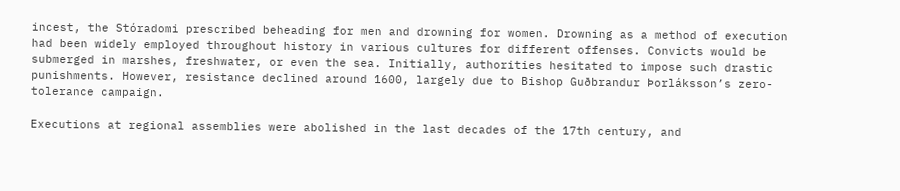incest, the Stóradomi prescribed beheading for men and drowning for women. Drowning as a method of execution had been widely employed throughout history in various cultures for different offenses. Convicts would be submerged in marshes, freshwater, or even the sea. Initially, authorities hesitated to impose such drastic punishments. However, resistance declined around 1600, largely due to Bishop Guðbrandur Þorláksson’s zero-tolerance campaign.

Executions at regional assemblies were abolished in the last decades of the 17th century, and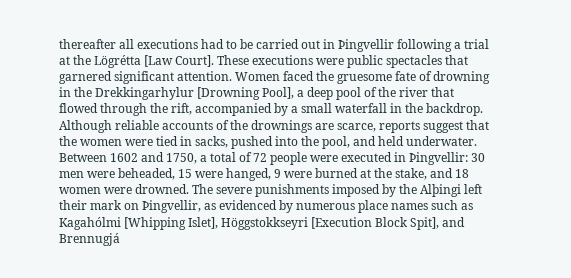thereafter all executions had to be carried out in Þingvellir following a trial at the Lögrétta [Law Court]. These executions were public spectacles that garnered significant attention. Women faced the gruesome fate of drowning in the Drekkingarhylur [Drowning Pool], a deep pool of the river that flowed through the rift, accompanied by a small waterfall in the backdrop. Although reliable accounts of the drownings are scarce, reports suggest that the women were tied in sacks, pushed into the pool, and held underwater. Between 1602 and 1750, a total of 72 people were executed in Þingvellir: 30 men were beheaded, 15 were hanged, 9 were burned at the stake, and 18 women were drowned. The severe punishments imposed by the Alþingi left their mark on Þingvellir, as evidenced by numerous place names such as Kagahólmi [Whipping Islet], Höggstokkseyri [Execution Block Spit], and Brennugjá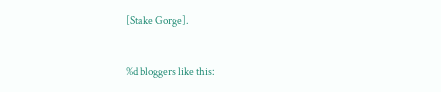[Stake Gorge].


%d bloggers like this: